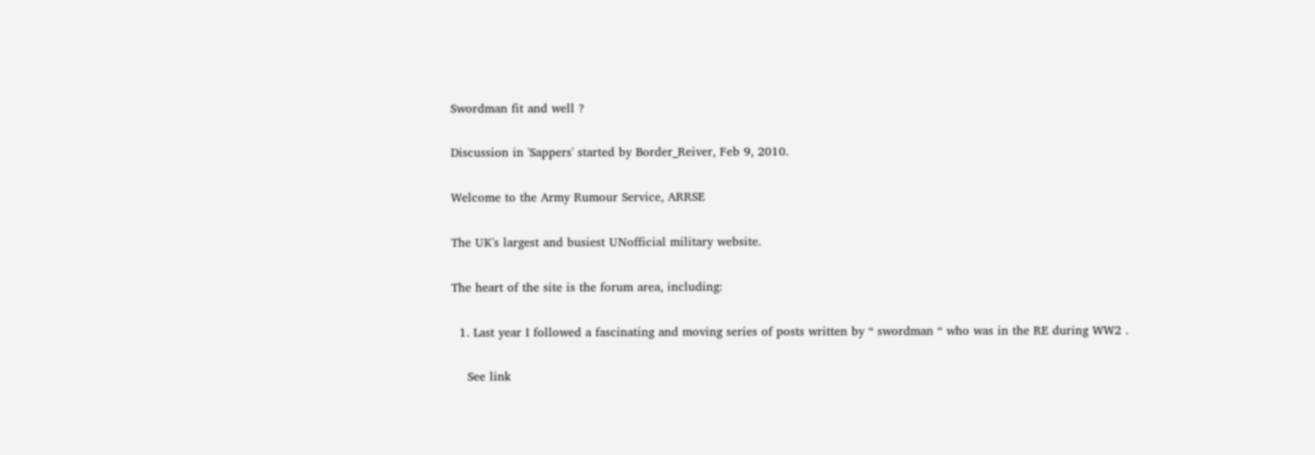Swordman fit and well ?

Discussion in 'Sappers' started by Border_Reiver, Feb 9, 2010.

Welcome to the Army Rumour Service, ARRSE

The UK's largest and busiest UNofficial military website.

The heart of the site is the forum area, including:

  1. Last year I followed a fascinating and moving series of posts written by “ swordman “ who was in the RE during WW2 .

    See link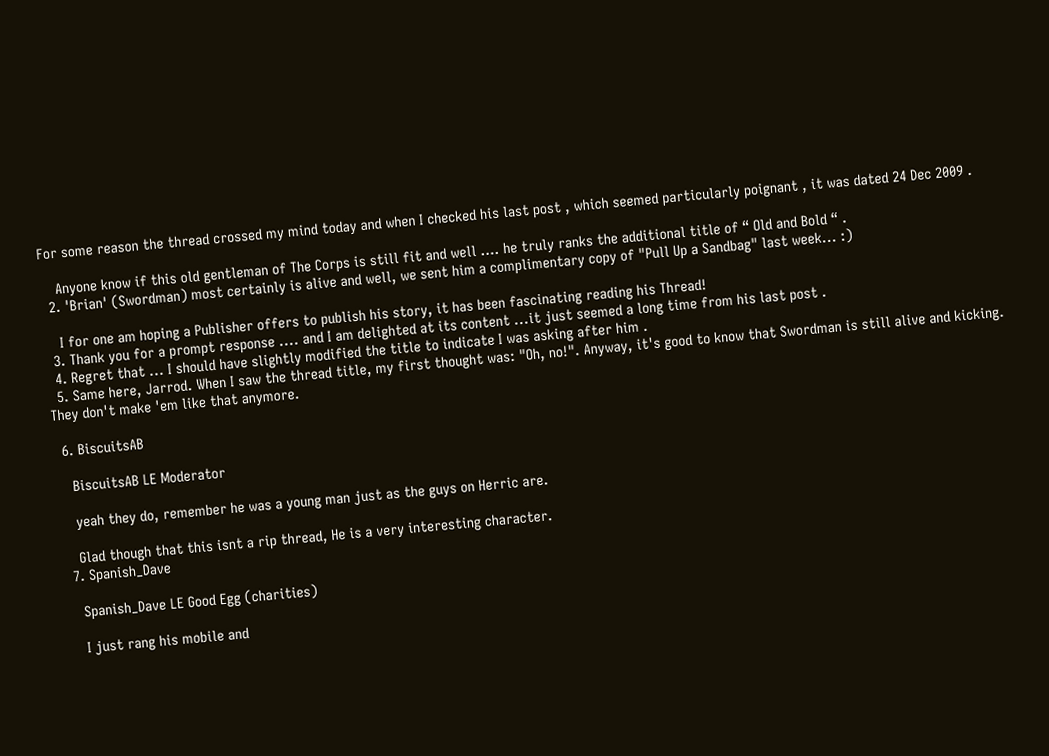For some reason the thread crossed my mind today and when I checked his last post , which seemed particularly poignant , it was dated 24 Dec 2009 .

    Anyone know if this old gentleman of The Corps is still fit and well …. he truly ranks the additional title of “ Old and Bold “ .
  2. 'Brian' (Swordman) most certainly is alive and well, we sent him a complimentary copy of "Pull Up a Sandbag" last week... :)

    I for one am hoping a Publisher offers to publish his story, it has been fascinating reading his Thread!
  3. Thank you for a prompt response .... and I am delighted at its content ...it just seemed a long time from his last post .
  4. Regret that ... I should have slightly modified the title to indicate I was asking after him .
  5. Same here, Jarrod. When I saw the thread title, my first thought was: "Oh, no!". Anyway, it's good to know that Swordman is still alive and kicking. They don't make 'em like that anymore.

  6. BiscuitsAB

    BiscuitsAB LE Moderator

    yeah they do, remember he was a young man just as the guys on Herric are.

    Glad though that this isnt a rip thread, He is a very interesting character.
  7. Spanish_Dave

    Spanish_Dave LE Good Egg (charities)

    I just rang his mobile and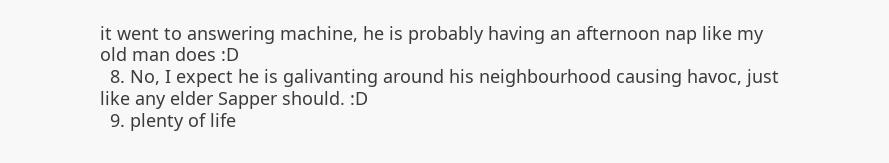it went to answering machine, he is probably having an afternoon nap like my old man does :D
  8. No, I expect he is galivanting around his neighbourhood causing havoc, just like any elder Sapper should. :D
  9. plenty of life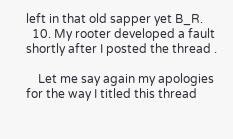left in that old sapper yet B_R.
  10. My rooter developed a fault shortly after I posted the thread .

    Let me say again my apologies for the way I titled this thread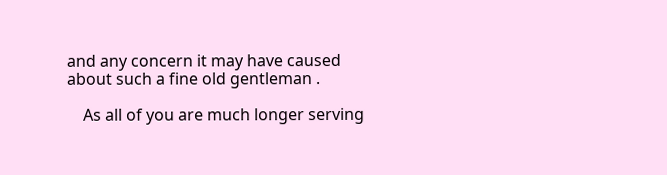and any concern it may have caused about such a fine old gentleman .

    As all of you are much longer serving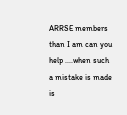ARRSE members than I am can you help ....when such a mistake is made is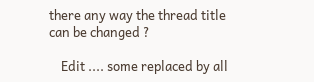there any way the thread title can be changed ?

    Edit .... some replaced by all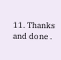11. Thanks and done .